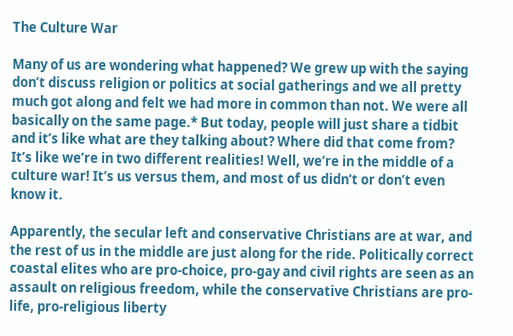The Culture War

Many of us are wondering what happened? We grew up with the saying don’t discuss religion or politics at social gatherings and we all pretty much got along and felt we had more in common than not. We were all basically on the same page.* But today, people will just share a tidbit and it’s like what are they talking about? Where did that come from? It’s like we’re in two different realities! Well, we’re in the middle of a culture war! It’s us versus them, and most of us didn’t or don’t even know it.

Apparently, the secular left and conservative Christians are at war, and the rest of us in the middle are just along for the ride. Politically correct coastal elites who are pro-choice, pro-gay and civil rights are seen as an assault on religious freedom, while the conservative Christians are pro-life, pro-religious liberty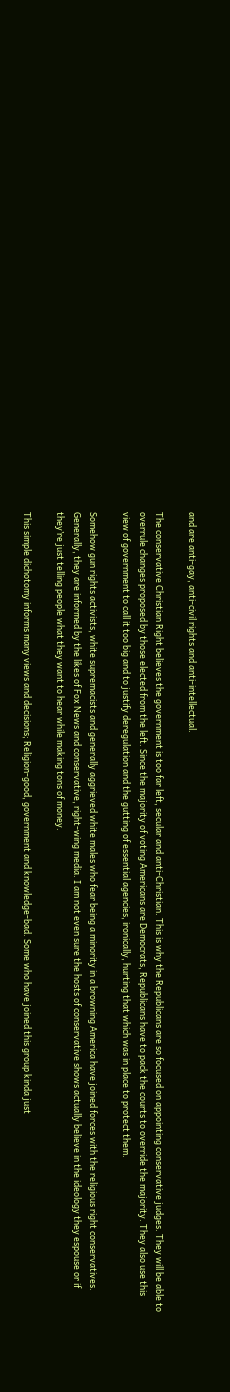and are anti-gay, anti-civil rights and anti-intellectual.

The conservative Christian Right believes the government is too far left, secular and anti-Christian. This is why the Republicans are so focused on appointing conservative judges. They will be able to overrule changes proposed by those elected from the left. Since the majority of voting Americans are Democrats, Republicans have to pack the courts to override the majority. They also use this view of government to call it too big and to justify deregulation and the gutting of essential agencies, ironically, hurting that which was in place to protect them.

Somehow gun rights activists, white supremacists and generally aggrieved white males who fear being a minority in a browning America have joined forces with the religious right conservatives. Generally, they are informed by the likes of Fox News and conservative, right-wing media. I am not even sure the hosts of conservative shows actually believe in the ideology they espouse or if they’re just telling people what they want to hear while making tons of money.

This simple dichotomy informs many views and decisions; Religion-good, government and knowledge-bad. Some who have joined this group kinda just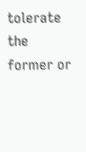tolerate the former or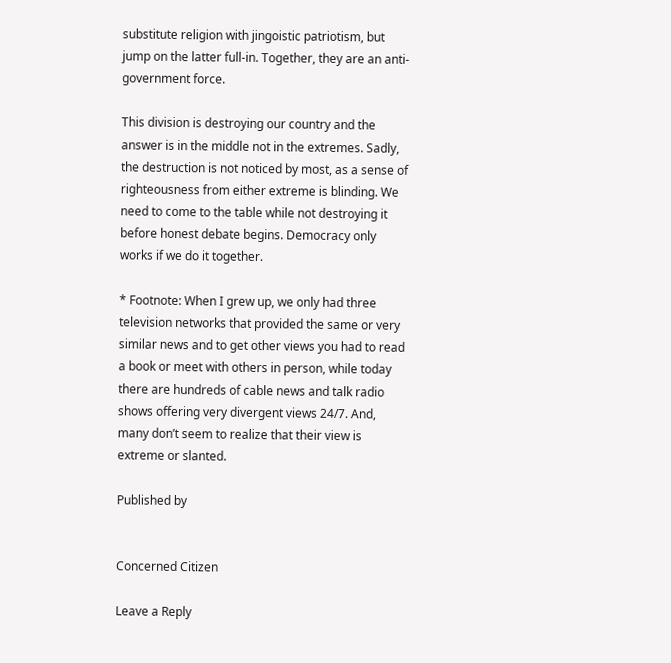substitute religion with jingoistic patriotism, but jump on the latter full-in. Together, they are an anti-government force.

This division is destroying our country and the answer is in the middle not in the extremes. Sadly, the destruction is not noticed by most, as a sense of righteousness from either extreme is blinding. We need to come to the table while not destroying it before honest debate begins. Democracy only works if we do it together.

* Footnote: When I grew up, we only had three television networks that provided the same or very similar news and to get other views you had to read a book or meet with others in person, while today there are hundreds of cable news and talk radio shows offering very divergent views 24/7. And, many don’t seem to realize that their view is extreme or slanted.

Published by


Concerned Citizen

Leave a Reply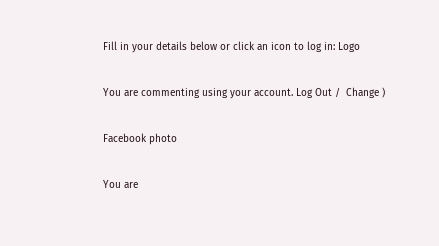Fill in your details below or click an icon to log in: Logo

You are commenting using your account. Log Out /  Change )

Facebook photo

You are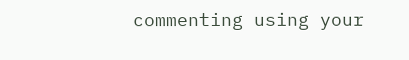commenting using your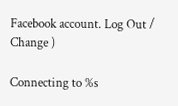Facebook account. Log Out /  Change )

Connecting to %s